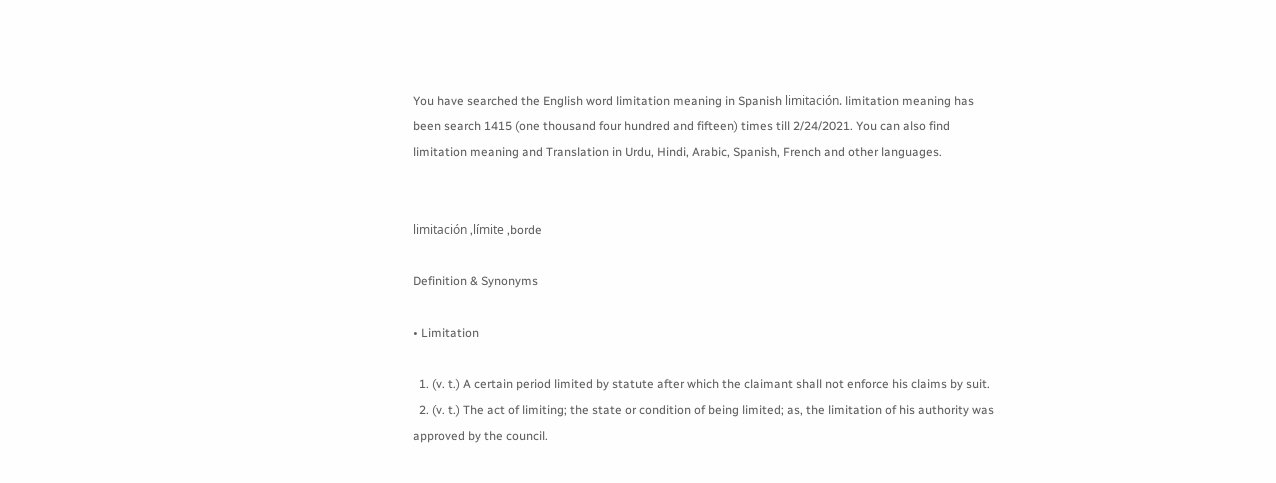You have searched the English word limitation meaning in Spanish limitación. limitation meaning has been search 1415 (one thousand four hundred and fifteen) times till 2/24/2021. You can also find limitation meaning and Translation in Urdu, Hindi, Arabic, Spanish, French and other languages.


limitación ,límite ,borde

Definition & Synonyms

• Limitation

  1. (v. t.) A certain period limited by statute after which the claimant shall not enforce his claims by suit.
  2. (v. t.) The act of limiting; the state or condition of being limited; as, the limitation of his authority was approved by the council.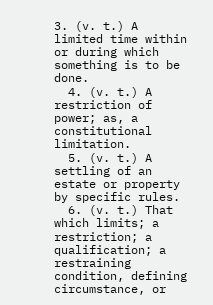3. (v. t.) A limited time within or during which something is to be done.
  4. (v. t.) A restriction of power; as, a constitutional limitation.
  5. (v. t.) A settling of an estate or property by specific rules.
  6. (v. t.) That which limits; a restriction; a qualification; a restraining condition, defining circumstance, or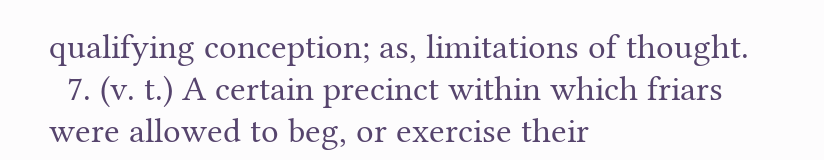qualifying conception; as, limitations of thought.
  7. (v. t.) A certain precinct within which friars were allowed to beg, or exercise their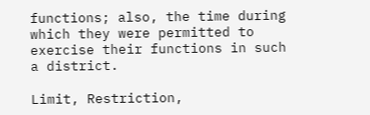functions; also, the time during which they were permitted to exercise their functions in such a district.

Limit, Restriction,